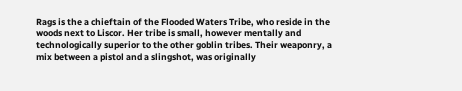Rags is the a chieftain of the Flooded Waters Tribe, who reside in the woods next to Liscor. Her tribe is small, however mentally and technologically superior to the other goblin tribes. Their weaponry, a mix between a pistol and a slingshot, was originally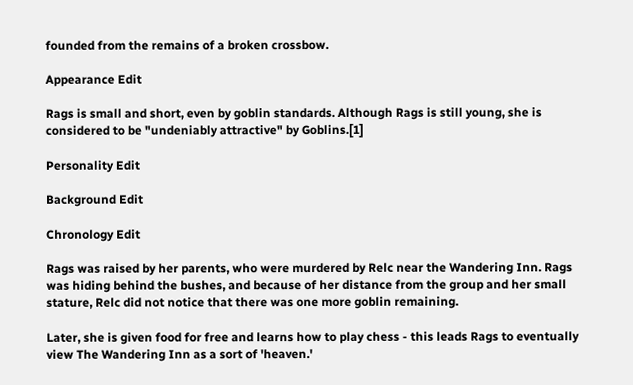founded from the remains of a broken crossbow.

Appearance Edit

Rags is small and short, even by goblin standards. Although Rags is still young, she is considered to be "undeniably attractive" by Goblins.[1]

Personality Edit

Background Edit

Chronology Edit

Rags was raised by her parents, who were murdered by Relc near the Wandering Inn. Rags was hiding behind the bushes, and because of her distance from the group and her small stature, Relc did not notice that there was one more goblin remaining.

Later, she is given food for free and learns how to play chess - this leads Rags to eventually view The Wandering Inn as a sort of 'heaven.'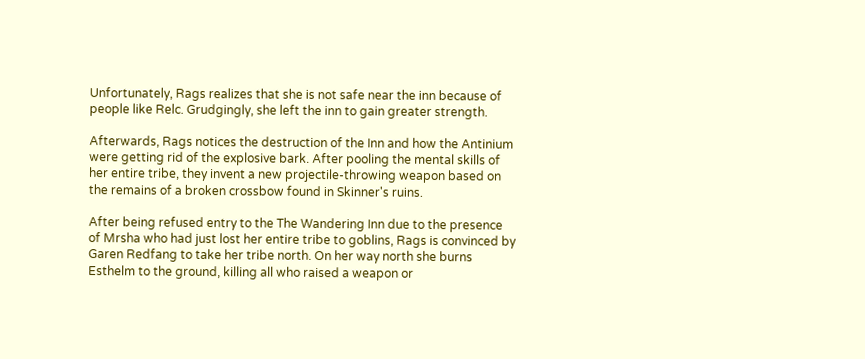Unfortunately, Rags realizes that she is not safe near the inn because of people like Relc. Grudgingly, she left the inn to gain greater strength.

Afterwards, Rags notices the destruction of the Inn and how the Antinium were getting rid of the explosive bark. After pooling the mental skills of her entire tribe, they invent a new projectile-throwing weapon based on the remains of a broken crossbow found in Skinner's ruins.

After being refused entry to the The Wandering Inn due to the presence of Mrsha who had just lost her entire tribe to goblins, Rags is convinced by Garen Redfang to take her tribe north. On her way north she burns Esthelm to the ground, killing all who raised a weapon or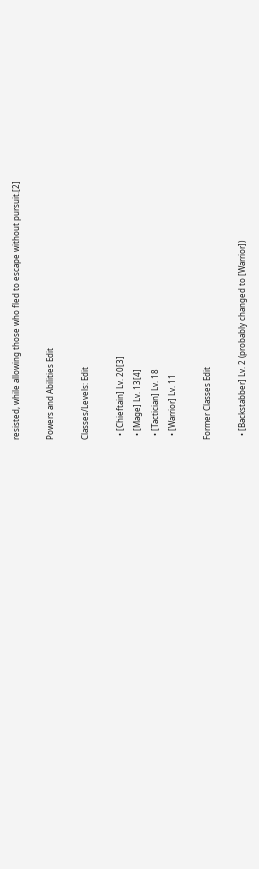resisted, while allowing those who fled to escape without pursuit.[2]

Powers and Abilities Edit

Classes/Levels: Edit

  • [Chieftain] Lv. 20[3]
  • [Mage] Lv. 13[4]
  • [Tactician] Lv. 18
  • [Warrior] Lv. 11

Former Classes Edit

  • [Backstabber] Lv. 2 (probably changed to [Warrior])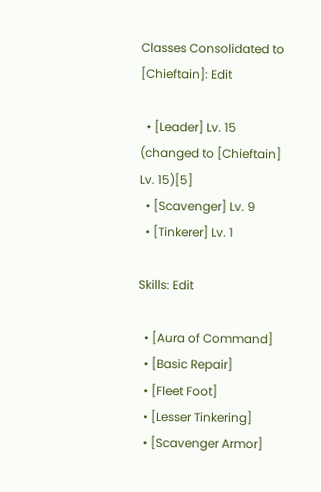Classes Consolidated to [Chieftain]: Edit

  • [Leader] Lv. 15 (changed to [Chieftain] Lv. 15)[5]
  • [Scavenger] Lv. 9
  • [Tinkerer] Lv. 1

Skills: Edit

  • [Aura of Command]
  • [Basic Repair]
  • [Fleet Foot]
  • [Lesser Tinkering]
  • [Scavenger Armor]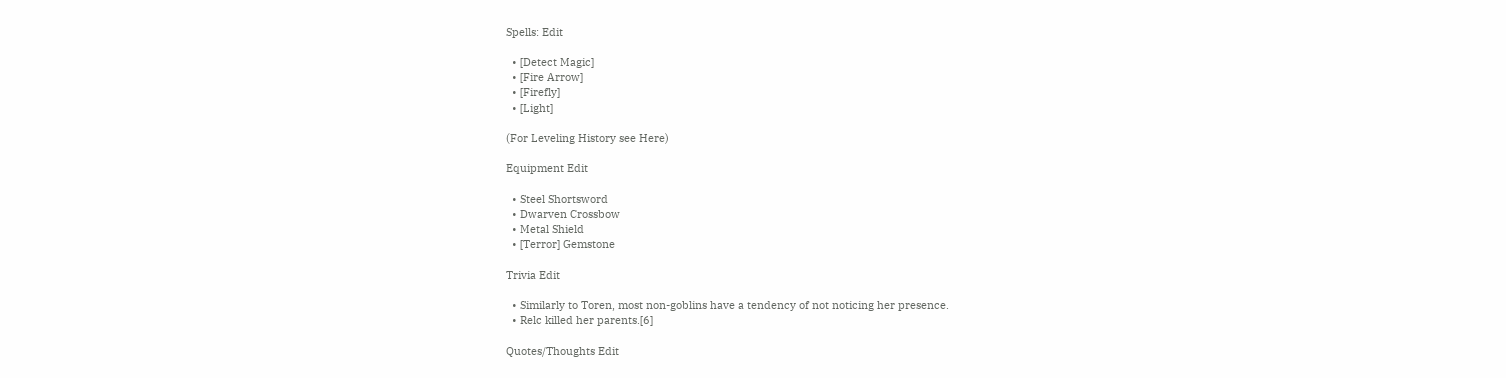Spells: Edit

  • [Detect Magic]
  • [Fire Arrow]
  • [Firefly]
  • [Light]

(For Leveling History see Here)

Equipment Edit

  • Steel Shortsword
  • Dwarven Crossbow
  • Metal Shield
  • [Terror] Gemstone

Trivia Edit

  • Similarly to Toren, most non-goblins have a tendency of not noticing her presence.
  • Relc killed her parents.[6]

Quotes/Thoughts Edit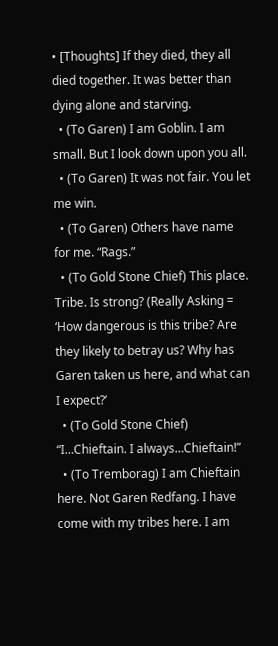• [Thoughts] If they died, they all died together. It was better than dying alone and starving.
  • (To Garen) I am Goblin. I am small. But I look down upon you all.
  • (To Garen) It was not fair. You let me win.
  • (To Garen) Others have name for me. “Rags.”
  • (To Gold Stone Chief) This place. Tribe. Is strong? (Really Asking = ‘How dangerous is this tribe? Are they likely to betray us? Why has Garen taken us here, and what can I expect?’
  • (To Gold Stone Chief) “I…Chieftain. I always…Chieftain!”
  • (To Tremborag) I am Chieftain here. Not Garen Redfang. I have come with my tribes here. I am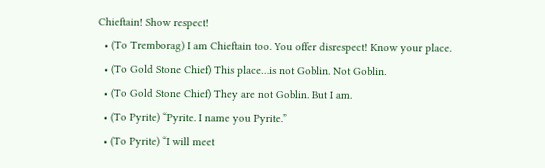Chieftain! Show respect!
  • (To Tremborag) I am Chieftain too. You offer disrespect! Know your place.
  • (To Gold Stone Chief) This place…is not Goblin. Not Goblin.
  • (To Gold Stone Chief) They are not Goblin. But I am.
  • (To Pyrite) “Pyrite. I name you Pyrite.”
  • (To Pyrite) “I will meet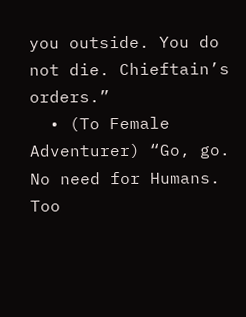you outside. You do not die. Chieftain’s orders.”
  • (To Female Adventurer) “Go, go. No need for Humans. Too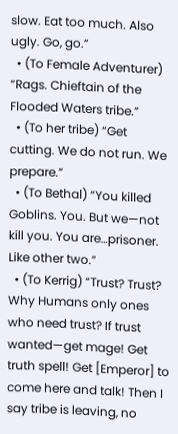slow. Eat too much. Also ugly. Go, go.”
  • (To Female Adventurer) “Rags. Chieftain of the Flooded Waters tribe.”
  • (To her tribe) “Get cutting. We do not run. We prepare.”
  • (To Bethal) “You killed Goblins. You. But we—not kill you. You are…prisoner. Like other two.”
  • (To Kerrig) “Trust? Trust? Why Humans only ones who need trust? If trust wanted—get mage! Get truth spell! Get [Emperor] to come here and talk! Then I say tribe is leaving, no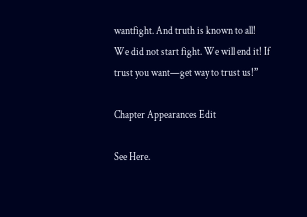wantfight. And truth is known to all! We did not start fight. We will end it! If trust you want—get way to trust us!”

Chapter Appearances Edit

See Here.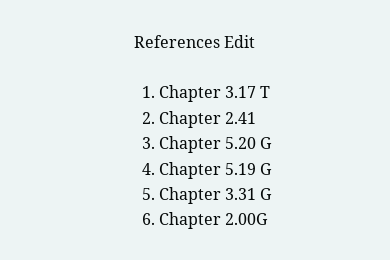References Edit

  1. Chapter 3.17 T
  2. Chapter 2.41
  3. Chapter 5.20 G
  4. Chapter 5.19 G
  5. Chapter 3.31 G
  6. Chapter 2.00G